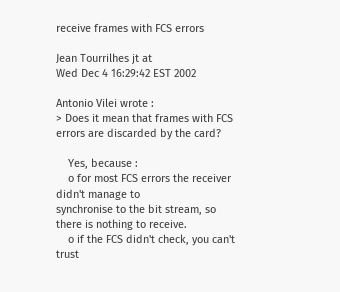receive frames with FCS errors

Jean Tourrilhes jt at
Wed Dec 4 16:29:42 EST 2002

Antonio Vilei wrote :
> Does it mean that frames with FCS errors are discarded by the card?

    Yes, because :
    o for most FCS errors the receiver didn't manage to
synchronise to the bit stream, so there is nothing to receive.
    o if the FCS didn't check, you can't trust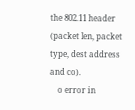the 802.11 header
(packet len, packet type, dest address and co).
    o error in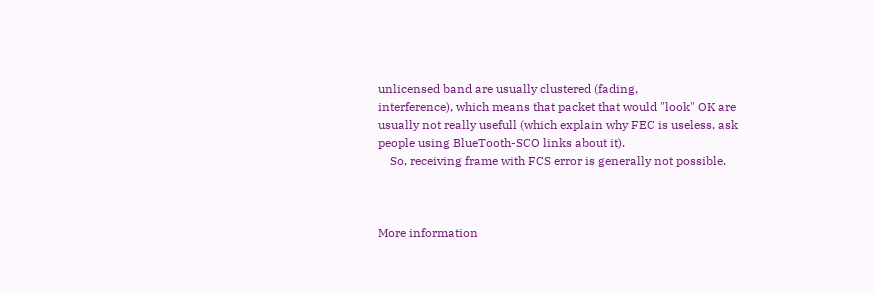unlicensed band are usually clustered (fading,
interference), which means that packet that would "look" OK are
usually not really usefull (which explain why FEC is useless, ask
people using BlueTooth-SCO links about it).
    So, receiving frame with FCS error is generally not possible.



More information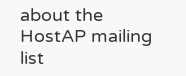about the HostAP mailing list